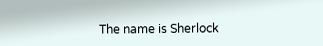The name is Sherlock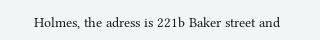Holmes, the adress is 221b Baker street and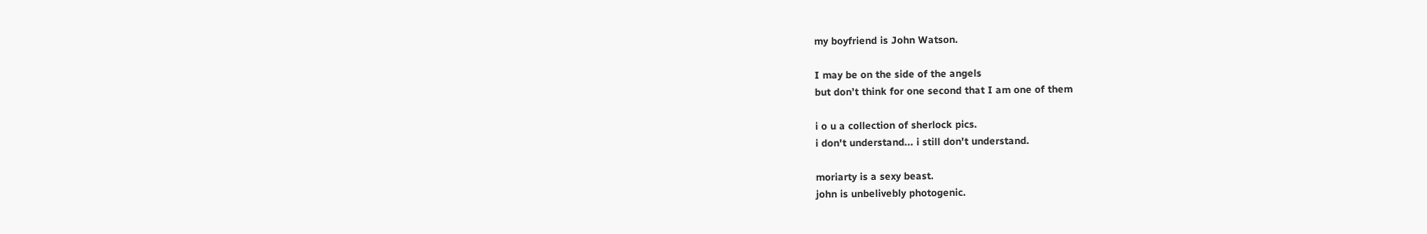my boyfriend is John Watson.

I may be on the side of the angels
but don’t think for one second that I am one of them

i o u a collection of sherlock pics.
i don't understand... i still don't understand.

moriarty is a sexy beast.
john is unbelivebly photogenic.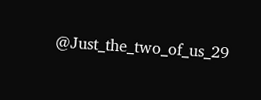@Just_the_two_of_us_29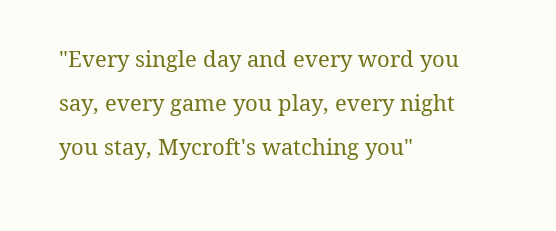"Every single day and every word you say, every game you play, every night you stay, Mycroft's watching you"